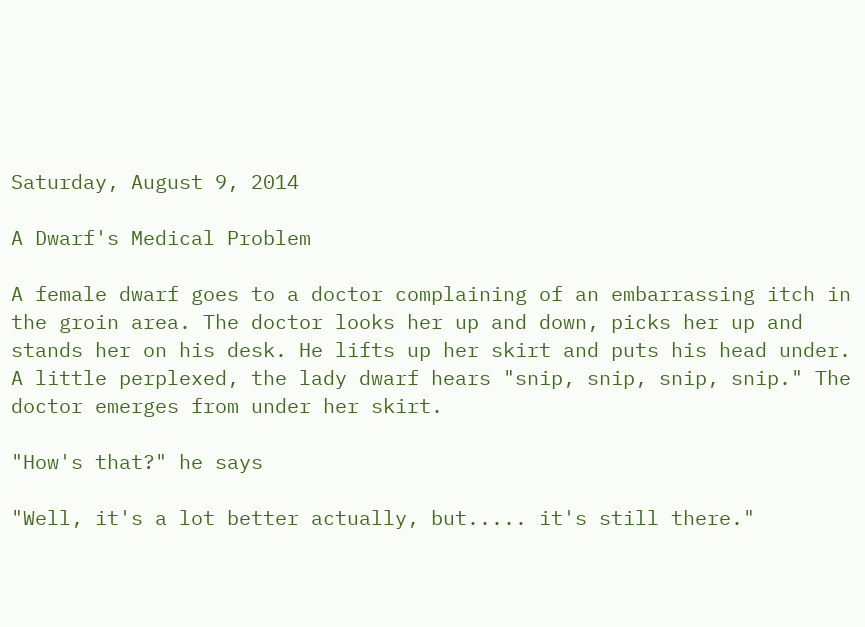Saturday, August 9, 2014

A Dwarf's Medical Problem

A female dwarf goes to a doctor complaining of an embarrassing itch in the groin area. The doctor looks her up and down, picks her up and stands her on his desk. He lifts up her skirt and puts his head under. A little perplexed, the lady dwarf hears "snip, snip, snip, snip." The doctor emerges from under her skirt.

"How's that?" he says

"Well, it's a lot better actually, but..... it's still there."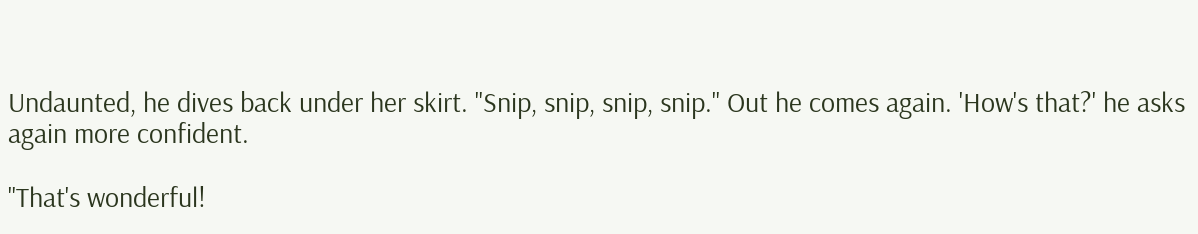Undaunted, he dives back under her skirt. "Snip, snip, snip, snip." Out he comes again. 'How's that?' he asks again more confident.

"That's wonderful!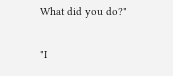What did you do?"

"I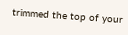trimmed the top of your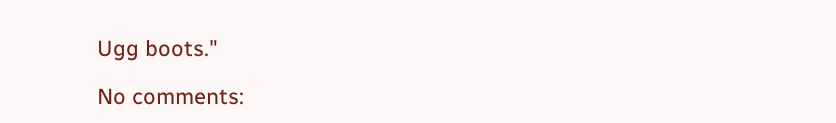Ugg boots."

No comments: